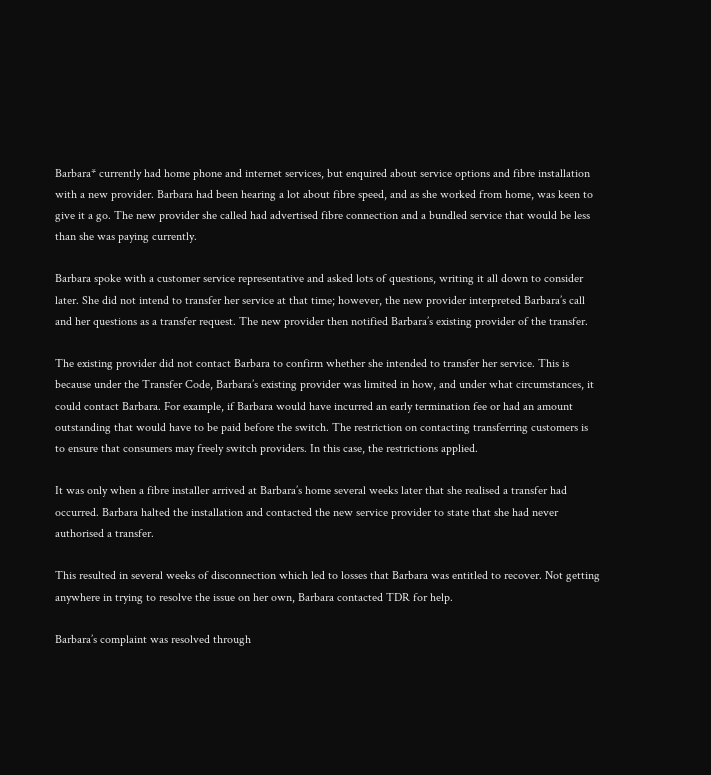Barbara* currently had home phone and internet services, but enquired about service options and fibre installation with a new provider. Barbara had been hearing a lot about fibre speed, and as she worked from home, was keen to give it a go. The new provider she called had advertised fibre connection and a bundled service that would be less than she was paying currently.

Barbara spoke with a customer service representative and asked lots of questions, writing it all down to consider later. She did not intend to transfer her service at that time; however, the new provider interpreted Barbara’s call and her questions as a transfer request. The new provider then notified Barbara’s existing provider of the transfer.

The existing provider did not contact Barbara to confirm whether she intended to transfer her service. This is because under the Transfer Code, Barbara’s existing provider was limited in how, and under what circumstances, it could contact Barbara. For example, if Barbara would have incurred an early termination fee or had an amount outstanding that would have to be paid before the switch. The restriction on contacting transferring customers is to ensure that consumers may freely switch providers. In this case, the restrictions applied.

It was only when a fibre installer arrived at Barbara’s home several weeks later that she realised a transfer had occurred. Barbara halted the installation and contacted the new service provider to state that she had never authorised a transfer.

This resulted in several weeks of disconnection which led to losses that Barbara was entitled to recover. Not getting anywhere in trying to resolve the issue on her own, Barbara contacted TDR for help.

Barbara’s complaint was resolved through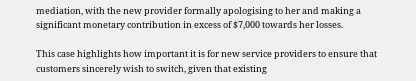mediation, with the new provider formally apologising to her and making a significant monetary contribution in excess of $7,000 towards her losses.

This case highlights how important it is for new service providers to ensure that customers sincerely wish to switch, given that existing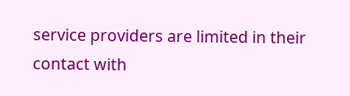service providers are limited in their contact with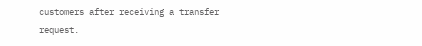customers after receiving a transfer request.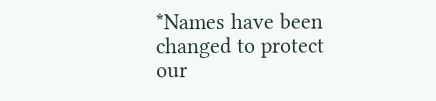*Names have been changed to protect our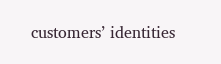customers’ identities